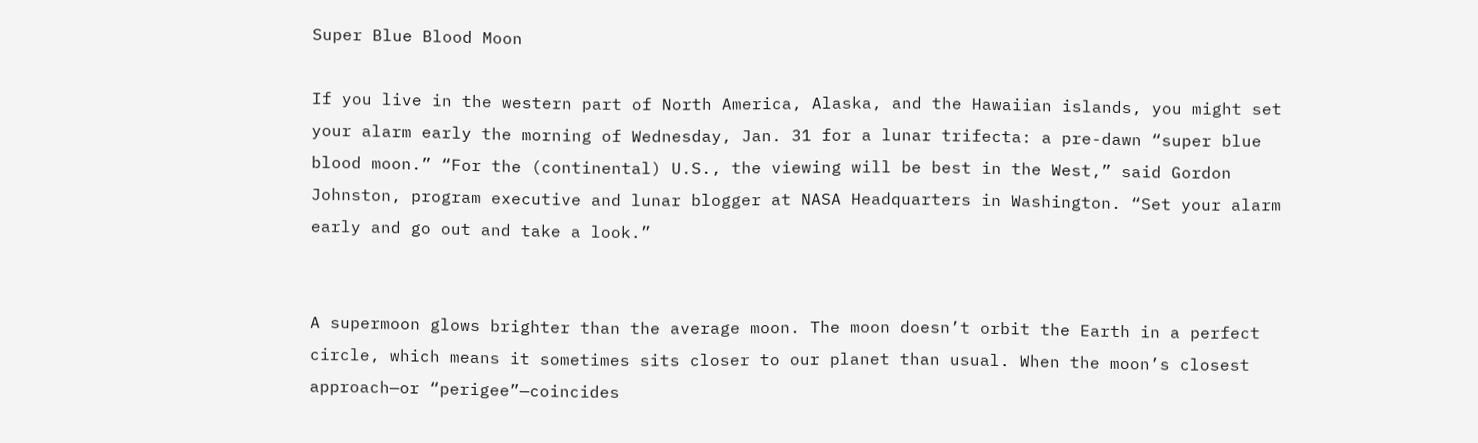Super Blue Blood Moon

If you live in the western part of North America, Alaska, and the Hawaiian islands, you might set your alarm early the morning of Wednesday, Jan. 31 for a lunar trifecta: a pre-dawn “super blue blood moon.” “For the (continental) U.S., the viewing will be best in the West,” said Gordon Johnston, program executive and lunar blogger at NASA Headquarters in Washington. “Set your alarm early and go out and take a look.”


A supermoon glows brighter than the average moon. The moon doesn’t orbit the Earth in a perfect circle, which means it sometimes sits closer to our planet than usual. When the moon’s closest approach—or “perigee”—coincides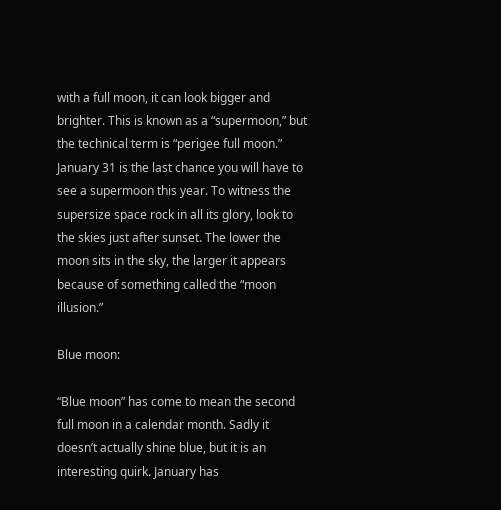with a full moon, it can look bigger and brighter. This is known as a “supermoon,” but the technical term is “perigee full moon.” January 31 is the last chance you will have to see a supermoon this year. To witness the supersize space rock in all its glory, look to the skies just after sunset. The lower the moon sits in the sky, the larger it appears because of something called the “moon illusion.”

Blue moon:

“Blue moon” has come to mean the second full moon in a calendar month. Sadly it doesn’t actually shine blue, but it is an interesting quirk. January has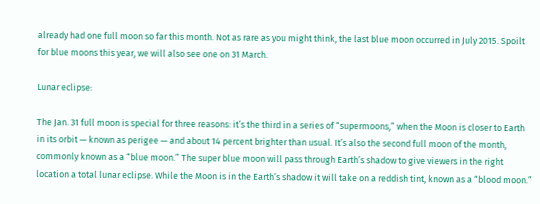already had one full moon so far this month. Not as rare as you might think, the last blue moon occurred in July 2015. Spoilt for blue moons this year, we will also see one on 31 March.

Lunar eclipse:

The Jan. 31 full moon is special for three reasons: it’s the third in a series of “supermoons,” when the Moon is closer to Earth in its orbit — known as perigee — and about 14 percent brighter than usual. It’s also the second full moon of the month, commonly known as a “blue moon.” The super blue moon will pass through Earth’s shadow to give viewers in the right location a total lunar eclipse. While the Moon is in the Earth’s shadow it will take on a reddish tint, known as a “blood moon.”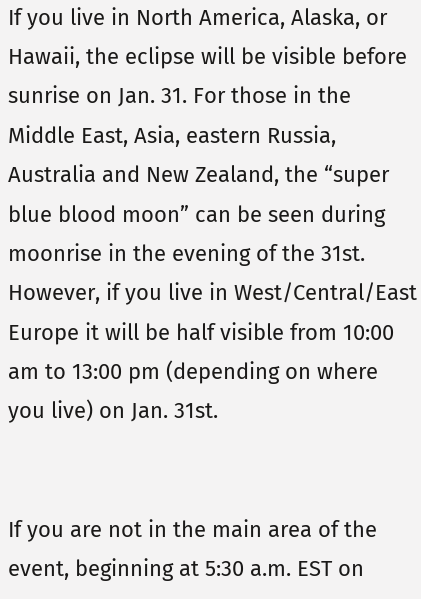If you live in North America, Alaska, or Hawaii, the eclipse will be visible before sunrise on Jan. 31. For those in the Middle East, Asia, eastern Russia, Australia and New Zealand, the “super blue blood moon” can be seen during moonrise in the evening of the 31st. However, if you live in West/Central/East Europe it will be half visible from 10:00 am to 13:00 pm (depending on where you live) on Jan. 31st.


If you are not in the main area of the event, beginning at 5:30 a.m. EST on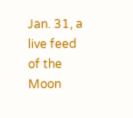Jan. 31, a live feed of the Moon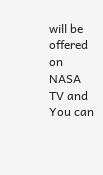will be offered on NASA TV and You can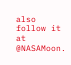also follow it at @NASAMoon.